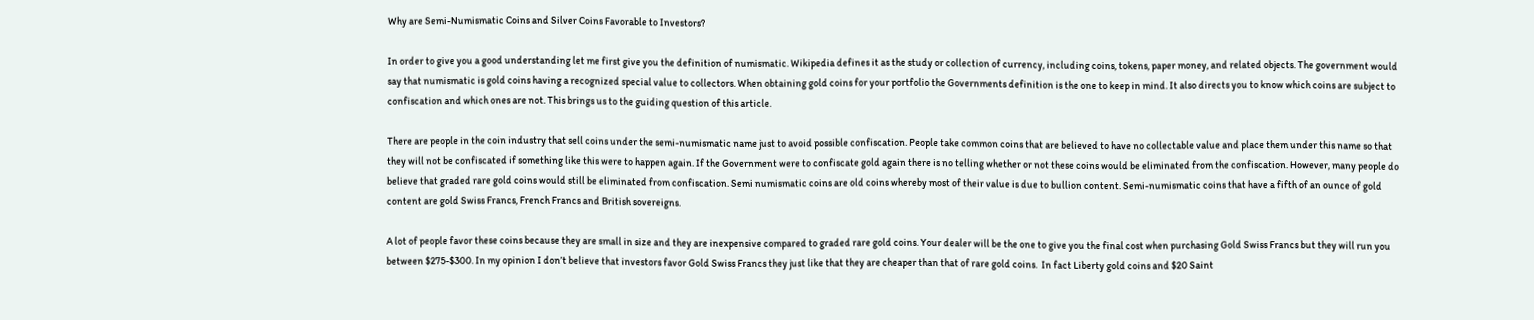Why are Semi-Numismatic Coins and Silver Coins Favorable to Investors?

In order to give you a good understanding let me first give you the definition of numismatic. Wikipedia defines it as the study or collection of currency, including coins, tokens, paper money, and related objects. The government would say that numismatic is gold coins having a recognized special value to collectors. When obtaining gold coins for your portfolio the Governments definition is the one to keep in mind. It also directs you to know which coins are subject to confiscation and which ones are not. This brings us to the guiding question of this article.

There are people in the coin industry that sell coins under the semi-numismatic name just to avoid possible confiscation. People take common coins that are believed to have no collectable value and place them under this name so that they will not be confiscated if something like this were to happen again. If the Government were to confiscate gold again there is no telling whether or not these coins would be eliminated from the confiscation. However, many people do believe that graded rare gold coins would still be eliminated from confiscation. Semi numismatic coins are old coins whereby most of their value is due to bullion content. Semi-numismatic coins that have a fifth of an ounce of gold content are gold Swiss Francs, French Francs and British sovereigns.

A lot of people favor these coins because they are small in size and they are inexpensive compared to graded rare gold coins. Your dealer will be the one to give you the final cost when purchasing Gold Swiss Francs but they will run you between $275-$300. In my opinion I don’t believe that investors favor Gold Swiss Francs they just like that they are cheaper than that of rare gold coins.  In fact Liberty gold coins and $20 Saint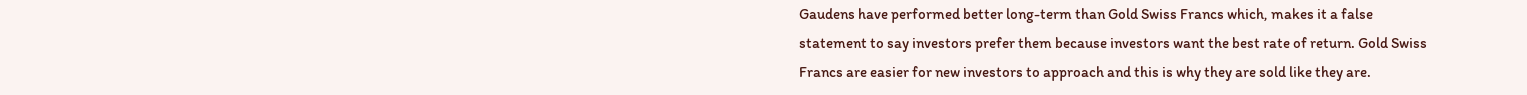Gaudens have performed better long-term than Gold Swiss Francs which, makes it a false statement to say investors prefer them because investors want the best rate of return. Gold Swiss Francs are easier for new investors to approach and this is why they are sold like they are.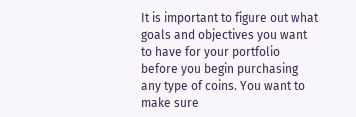It is important to figure out what goals and objectives you want to have for your portfolio before you begin purchasing any type of coins. You want to make sure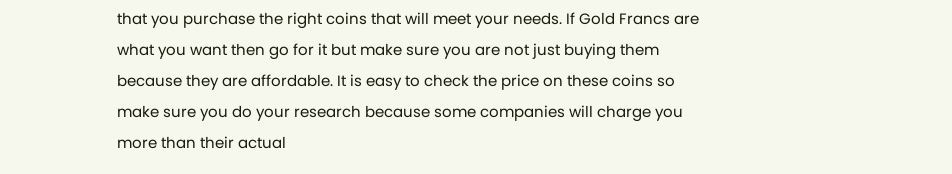that you purchase the right coins that will meet your needs. If Gold Francs are what you want then go for it but make sure you are not just buying them because they are affordable. It is easy to check the price on these coins so make sure you do your research because some companies will charge you more than their actual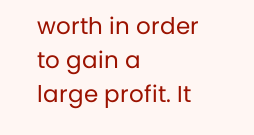worth in order to gain a large profit. It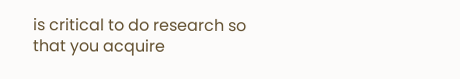is critical to do research so that you acquire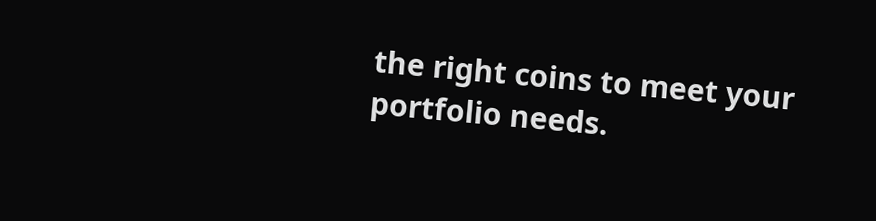the right coins to meet your portfolio needs.